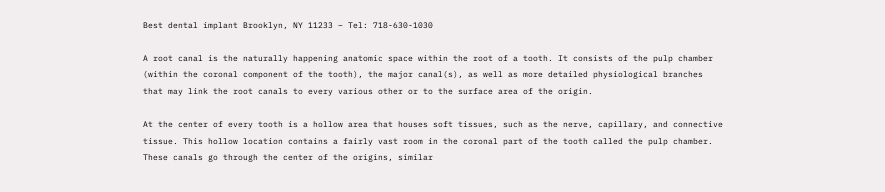Best dental implant Brooklyn, NY 11233 – Tel: 718-630-1030

A root canal is the naturally happening anatomic space within the root of a tooth. It consists of the pulp chamber (within the coronal component of the tooth), the major canal(s), as well as more detailed physiological branches that may link the root canals to every various other or to the surface area of the origin.

At the center of every tooth is a hollow area that houses soft tissues, such as the nerve, capillary, and connective tissue. This hollow location contains a fairly vast room in the coronal part of the tooth called the pulp chamber. These canals go through the center of the origins, similar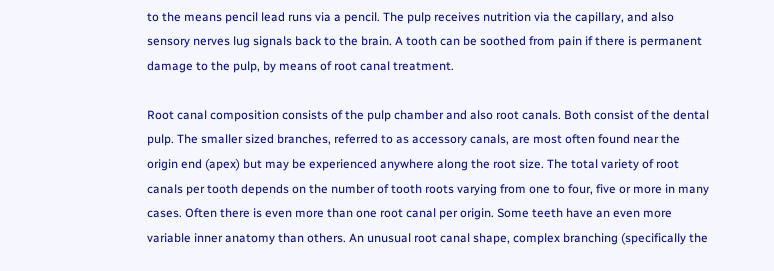to the means pencil lead runs via a pencil. The pulp receives nutrition via the capillary, and also sensory nerves lug signals back to the brain. A tooth can be soothed from pain if there is permanent damage to the pulp, by means of root canal treatment.

Root canal composition consists of the pulp chamber and also root canals. Both consist of the dental pulp. The smaller sized branches, referred to as accessory canals, are most often found near the origin end (apex) but may be experienced anywhere along the root size. The total variety of root canals per tooth depends on the number of tooth roots varying from one to four, five or more in many cases. Often there is even more than one root canal per origin. Some teeth have an even more variable inner anatomy than others. An unusual root canal shape, complex branching (specifically the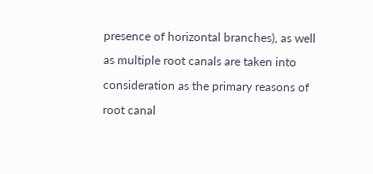presence of horizontal branches), as well as multiple root canals are taken into consideration as the primary reasons of root canal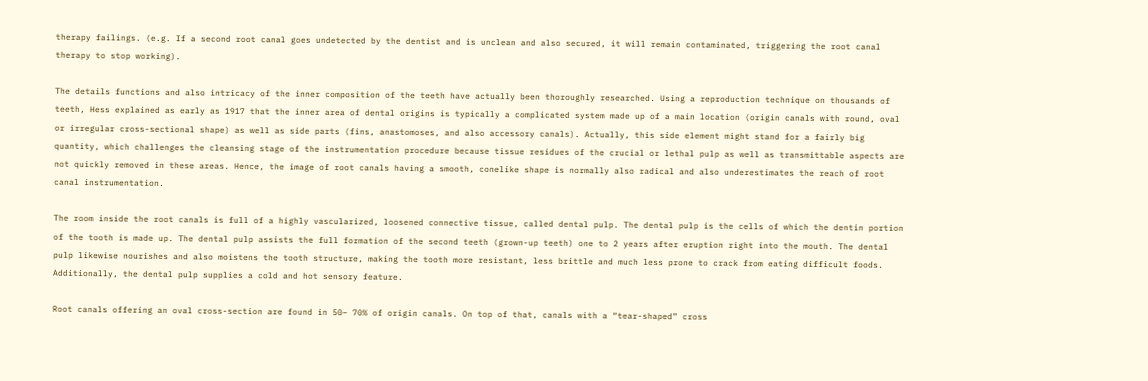therapy failings. (e.g. If a second root canal goes undetected by the dentist and is unclean and also secured, it will remain contaminated, triggering the root canal therapy to stop working).

The details functions and also intricacy of the inner composition of the teeth have actually been thoroughly researched. Using a reproduction technique on thousands of teeth, Hess explained as early as 1917 that the inner area of dental origins is typically a complicated system made up of a main location (origin canals with round, oval or irregular cross-sectional shape) as well as side parts (fins, anastomoses, and also accessory canals). Actually, this side element might stand for a fairly big quantity, which challenges the cleansing stage of the instrumentation procedure because tissue residues of the crucial or lethal pulp as well as transmittable aspects are not quickly removed in these areas. Hence, the image of root canals having a smooth, conelike shape is normally also radical and also underestimates the reach of root canal instrumentation.

The room inside the root canals is full of a highly vascularized, loosened connective tissue, called dental pulp. The dental pulp is the cells of which the dentin portion of the tooth is made up. The dental pulp assists the full formation of the second teeth (grown-up teeth) one to 2 years after eruption right into the mouth. The dental pulp likewise nourishes and also moistens the tooth structure, making the tooth more resistant, less brittle and much less prone to crack from eating difficult foods. Additionally, the dental pulp supplies a cold and hot sensory feature.

Root canals offering an oval cross-section are found in 50– 70% of origin canals. On top of that, canals with a “tear-shaped” cross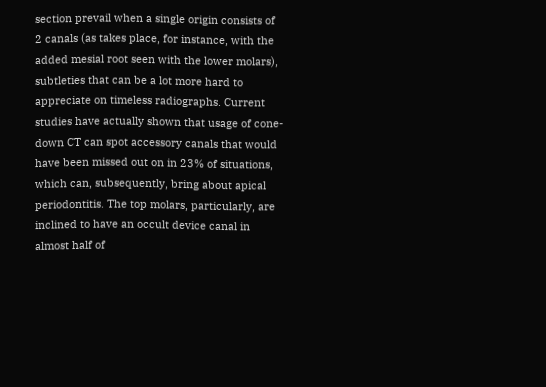section prevail when a single origin consists of 2 canals (as takes place, for instance, with the added mesial root seen with the lower molars), subtleties that can be a lot more hard to appreciate on timeless radiographs. Current studies have actually shown that usage of cone-down CT can spot accessory canals that would have been missed out on in 23% of situations, which can, subsequently, bring about apical periodontitis. The top molars, particularly, are inclined to have an occult device canal in almost half of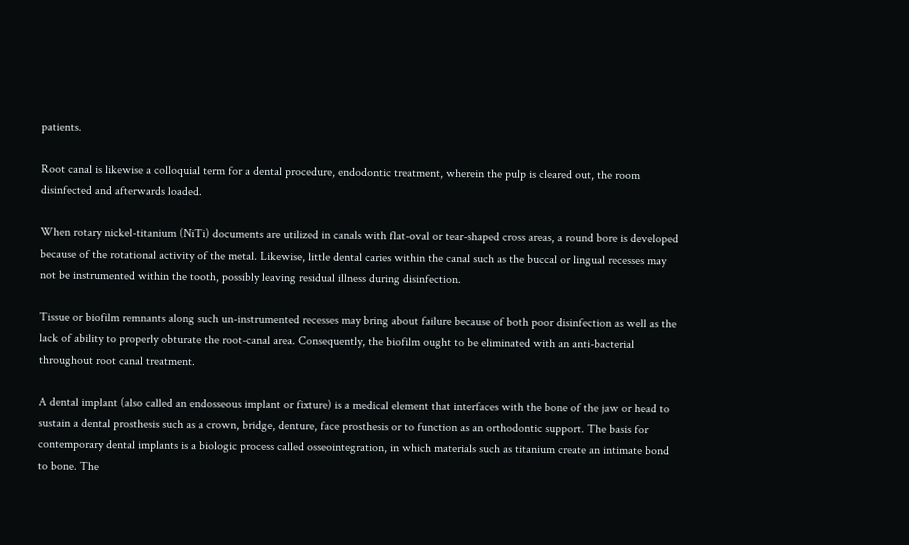patients.

Root canal is likewise a colloquial term for a dental procedure, endodontic treatment, wherein the pulp is cleared out, the room disinfected and afterwards loaded.

When rotary nickel-titanium (NiTi) documents are utilized in canals with flat-oval or tear-shaped cross areas, a round bore is developed because of the rotational activity of the metal. Likewise, little dental caries within the canal such as the buccal or lingual recesses may not be instrumented within the tooth, possibly leaving residual illness during disinfection.

Tissue or biofilm remnants along such un-instrumented recesses may bring about failure because of both poor disinfection as well as the lack of ability to properly obturate the root-canal area. Consequently, the biofilm ought to be eliminated with an anti-bacterial throughout root canal treatment.

A dental implant (also called an endosseous implant or fixture) is a medical element that interfaces with the bone of the jaw or head to sustain a dental prosthesis such as a crown, bridge, denture, face prosthesis or to function as an orthodontic support. The basis for contemporary dental implants is a biologic process called osseointegration, in which materials such as titanium create an intimate bond to bone. The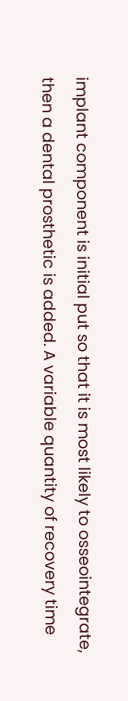implant component is initial put so that it is most likely to osseointegrate, then a dental prosthetic is added. A variable quantity of recovery time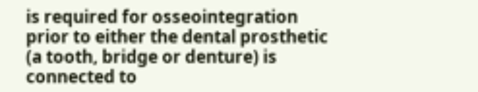is required for osseointegration prior to either the dental prosthetic (a tooth, bridge or denture) is connected to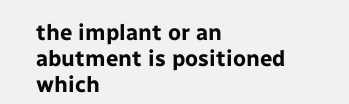the implant or an abutment is positioned which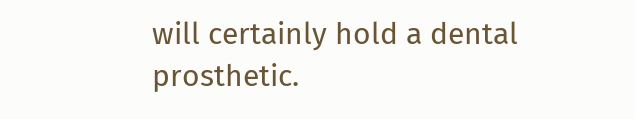will certainly hold a dental prosthetic.